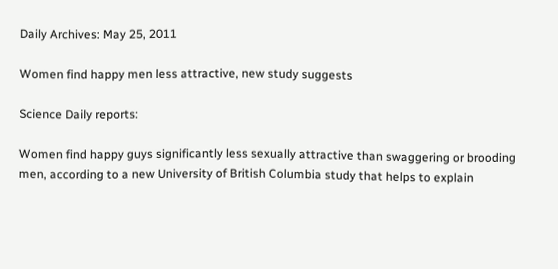Daily Archives: May 25, 2011

Women find happy men less attractive, new study suggests

Science Daily reports:

Women find happy guys significantly less sexually attractive than swaggering or brooding men, according to a new University of British Columbia study that helps to explain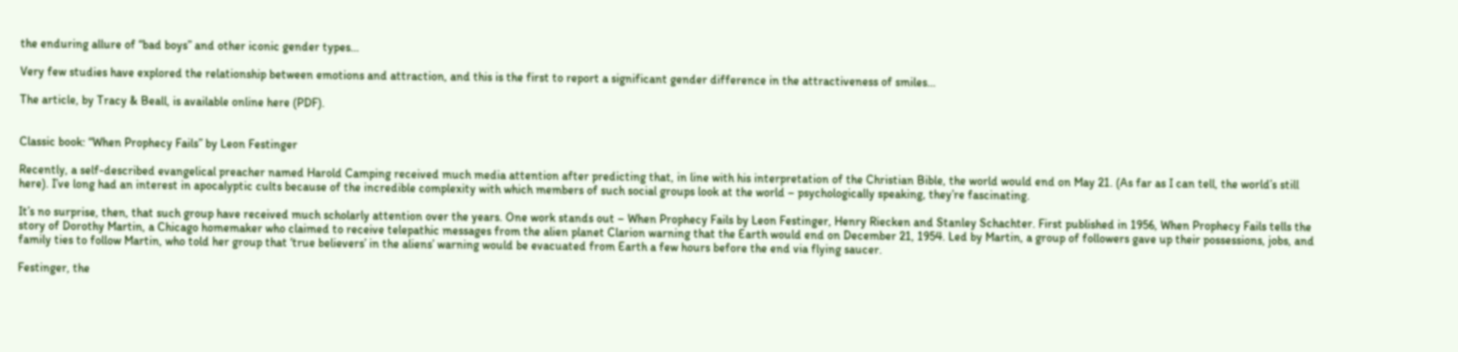the enduring allure of “bad boys” and other iconic gender types…

Very few studies have explored the relationship between emotions and attraction, and this is the first to report a significant gender difference in the attractiveness of smiles…

The article, by Tracy & Beall, is available online here (PDF).


Classic book: “When Prophecy Fails” by Leon Festinger

Recently, a self-described evangelical preacher named Harold Camping received much media attention after predicting that, in line with his interpretation of the Christian Bible, the world would end on May 21. (As far as I can tell, the world’s still here). I’ve long had an interest in apocalyptic cults because of the incredible complexity with which members of such social groups look at the world – psychologically speaking, they’re fascinating.

It’s no surprise, then, that such group have received much scholarly attention over the years. One work stands out – When Prophecy Fails by Leon Festinger, Henry Riecken and Stanley Schachter. First published in 1956, When Prophecy Fails tells the story of Dorothy Martin, a Chicago homemaker who claimed to receive telepathic messages from the alien planet Clarion warning that the Earth would end on December 21, 1954. Led by Martin, a group of followers gave up their possessions, jobs, and family ties to follow Martin, who told her group that ‘true believers’ in the aliens’ warning would be evacuated from Earth a few hours before the end via flying saucer.

Festinger, the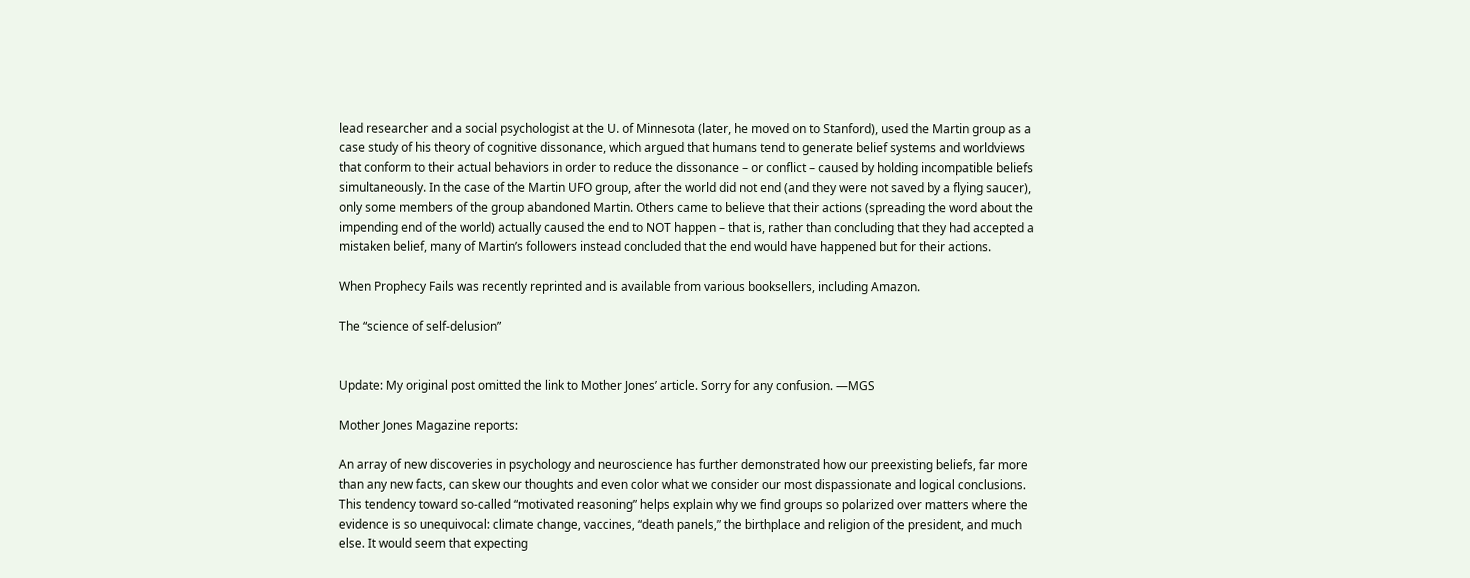lead researcher and a social psychologist at the U. of Minnesota (later, he moved on to Stanford), used the Martin group as a case study of his theory of cognitive dissonance, which argued that humans tend to generate belief systems and worldviews that conform to their actual behaviors in order to reduce the dissonance – or conflict – caused by holding incompatible beliefs simultaneously. In the case of the Martin UFO group, after the world did not end (and they were not saved by a flying saucer), only some members of the group abandoned Martin. Others came to believe that their actions (spreading the word about the impending end of the world) actually caused the end to NOT happen – that is, rather than concluding that they had accepted a mistaken belief, many of Martin’s followers instead concluded that the end would have happened but for their actions.

When Prophecy Fails was recently reprinted and is available from various booksellers, including Amazon.

The “science of self-delusion”


Update: My original post omitted the link to Mother Jones’ article. Sorry for any confusion. —MGS

Mother Jones Magazine reports:

An array of new discoveries in psychology and neuroscience has further demonstrated how our preexisting beliefs, far more than any new facts, can skew our thoughts and even color what we consider our most dispassionate and logical conclusions. This tendency toward so-called “motivated reasoning” helps explain why we find groups so polarized over matters where the evidence is so unequivocal: climate change, vaccines, “death panels,” the birthplace and religion of the president, and much else. It would seem that expecting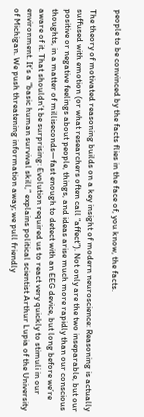people to be convinced by the facts flies in the face of, you know, the facts.

The theory of motivated reasoning builds on a key insight of modern neuroscience: Reasoning is actually suffused with emotion (or what researchers often call “affect”). Not only are the two inseparable, but our positive or negative feelings about people, things, and ideas arise much more rapidly than our conscious thoughts, in a matter of milliseconds—fast enough to detect with an EEG device, but long before we’re aware of it. That shouldn’t be surprising: Evolution required us to react very quickly to stimuli in our environment. It’s a “basic human survival skill,” explains political scientist Arthur Lupia of the University of Michigan. We push threatening information away; we pull friendly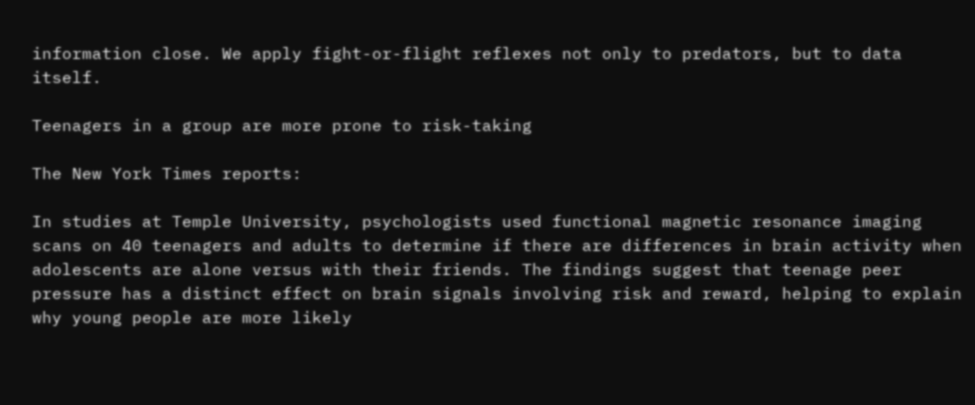information close. We apply fight-or-flight reflexes not only to predators, but to data itself.

Teenagers in a group are more prone to risk-taking

The New York Times reports:

In studies at Temple University, psychologists used functional magnetic resonance imaging scans on 40 teenagers and adults to determine if there are differences in brain activity when adolescents are alone versus with their friends. The findings suggest that teenage peer pressure has a distinct effect on brain signals involving risk and reward, helping to explain why young people are more likely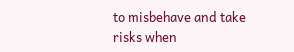to misbehave and take risks when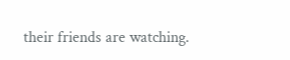their friends are watching.